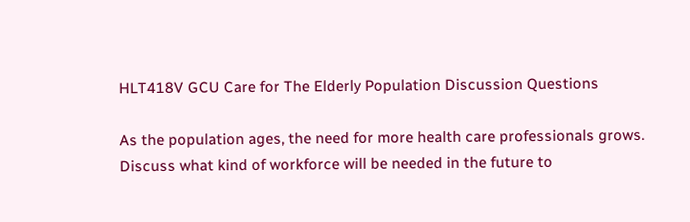HLT418V GCU Care for The Elderly Population Discussion Questions

As the population ages, the need for more health care professionals grows. Discuss what kind of workforce will be needed in the future to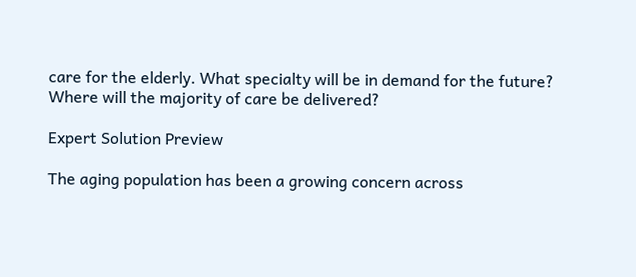care for the elderly. What specialty will be in demand for the future? Where will the majority of care be delivered?

Expert Solution Preview

The aging population has been a growing concern across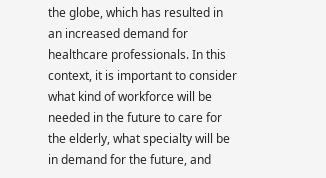the globe, which has resulted in an increased demand for healthcare professionals. In this context, it is important to consider what kind of workforce will be needed in the future to care for the elderly, what specialty will be in demand for the future, and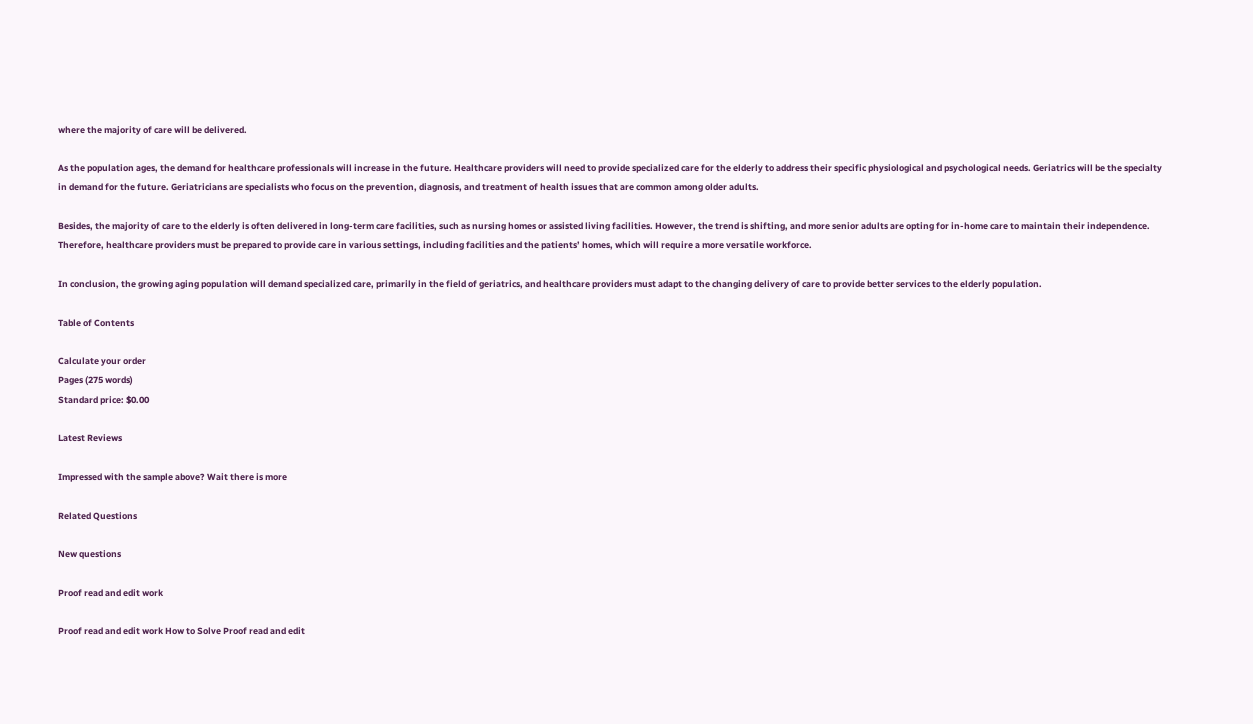where the majority of care will be delivered.

As the population ages, the demand for healthcare professionals will increase in the future. Healthcare providers will need to provide specialized care for the elderly to address their specific physiological and psychological needs. Geriatrics will be the specialty in demand for the future. Geriatricians are specialists who focus on the prevention, diagnosis, and treatment of health issues that are common among older adults.

Besides, the majority of care to the elderly is often delivered in long-term care facilities, such as nursing homes or assisted living facilities. However, the trend is shifting, and more senior adults are opting for in-home care to maintain their independence. Therefore, healthcare providers must be prepared to provide care in various settings, including facilities and the patients’ homes, which will require a more versatile workforce.

In conclusion, the growing aging population will demand specialized care, primarily in the field of geriatrics, and healthcare providers must adapt to the changing delivery of care to provide better services to the elderly population.

Table of Contents

Calculate your order
Pages (275 words)
Standard price: $0.00

Latest Reviews

Impressed with the sample above? Wait there is more

Related Questions

New questions

Proof read and edit work

Proof read and edit work How to Solve Proof read and edit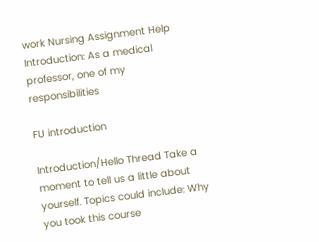work Nursing Assignment Help Introduction: As a medical professor, one of my responsibilities

FU introduction

Introduction/Hello Thread Take a moment to tell us a little about yourself. Topics could include: Why you took this course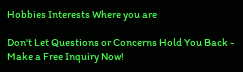Hobbies Interests Where you are

Don't Let Questions or Concerns Hold You Back - Make a Free Inquiry Now!